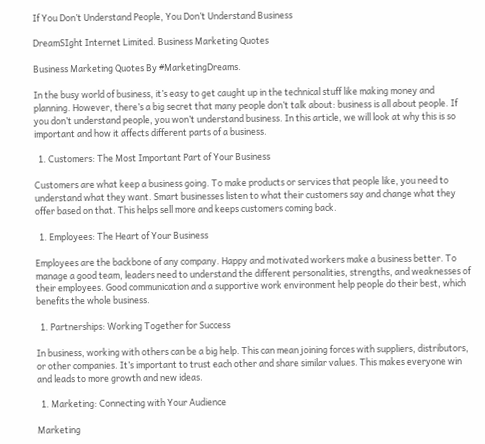If You Don’t Understand People, You Don’t Understand Business

DreamSIght Internet Limited. Business Marketing Quotes

Business Marketing Quotes By #MarketingDreams.

In the busy world of business, it’s easy to get caught up in the technical stuff like making money and planning. However, there’s a big secret that many people don’t talk about: business is all about people. If you don’t understand people, you won’t understand business. In this article, we will look at why this is so important and how it affects different parts of a business.

  1. Customers: The Most Important Part of Your Business

Customers are what keep a business going. To make products or services that people like, you need to understand what they want. Smart businesses listen to what their customers say and change what they offer based on that. This helps sell more and keeps customers coming back.

  1. Employees: The Heart of Your Business

Employees are the backbone of any company. Happy and motivated workers make a business better. To manage a good team, leaders need to understand the different personalities, strengths, and weaknesses of their employees. Good communication and a supportive work environment help people do their best, which benefits the whole business.

  1. Partnerships: Working Together for Success

In business, working with others can be a big help. This can mean joining forces with suppliers, distributors, or other companies. It’s important to trust each other and share similar values. This makes everyone win and leads to more growth and new ideas.

  1. Marketing: Connecting with Your Audience

Marketing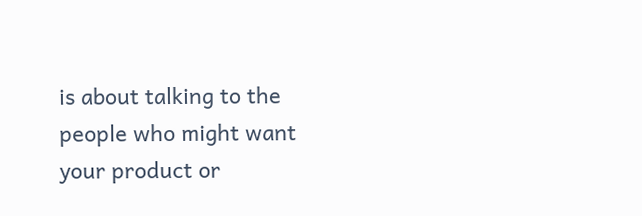is about talking to the people who might want your product or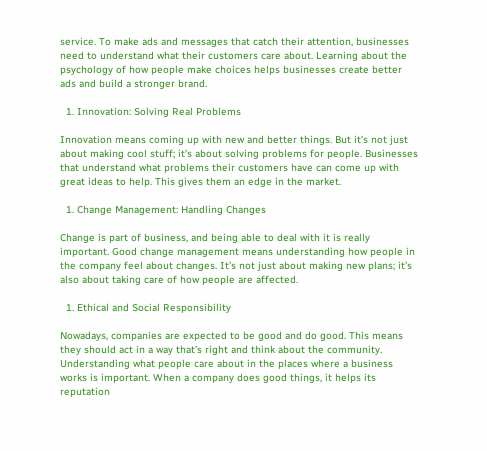service. To make ads and messages that catch their attention, businesses need to understand what their customers care about. Learning about the psychology of how people make choices helps businesses create better ads and build a stronger brand.

  1. Innovation: Solving Real Problems

Innovation means coming up with new and better things. But it’s not just about making cool stuff; it’s about solving problems for people. Businesses that understand what problems their customers have can come up with great ideas to help. This gives them an edge in the market.

  1. Change Management: Handling Changes

Change is part of business, and being able to deal with it is really important. Good change management means understanding how people in the company feel about changes. It’s not just about making new plans; it’s also about taking care of how people are affected.

  1. Ethical and Social Responsibility

Nowadays, companies are expected to be good and do good. This means they should act in a way that’s right and think about the community. Understanding what people care about in the places where a business works is important. When a company does good things, it helps its reputation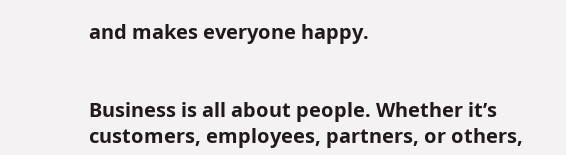and makes everyone happy.


Business is all about people. Whether it’s customers, employees, partners, or others,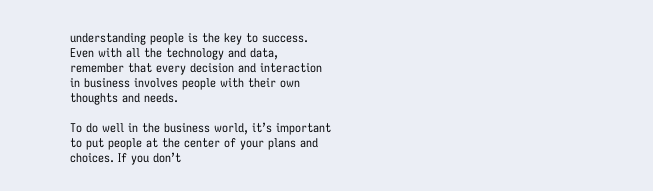understanding people is the key to success. Even with all the technology and data, remember that every decision and interaction in business involves people with their own thoughts and needs.

To do well in the business world, it’s important to put people at the center of your plans and choices. If you don’t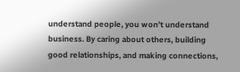understand people, you won’t understand business. By caring about others, building good relationships, and making connections,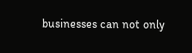businesses can not only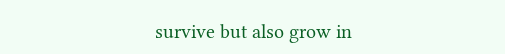survive but also grow in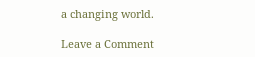a changing world.

Leave a Comment